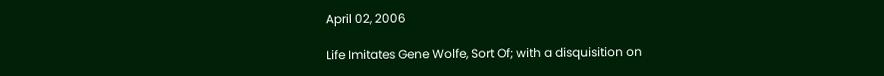April 02, 2006

Life Imitates Gene Wolfe, Sort Of; with a disquisition on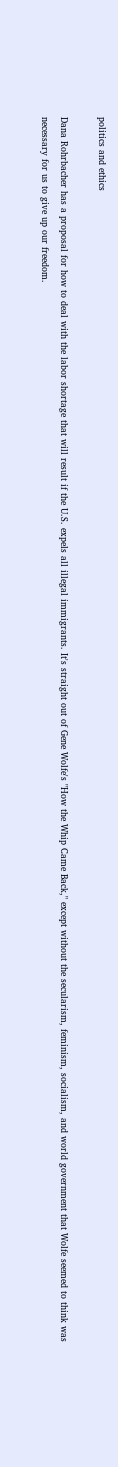politics and ethics

Dana Rohrbacher has a proposal for how to deal with the labor shortage that will result if the U.S. expels all illegal immigrants. It's straight out of Gene Wolfe's "How the Whip Came Back," except without the secularism, feminism, socialism, and world government that Wolfe seemed to think was necessary for us to give up our freedom.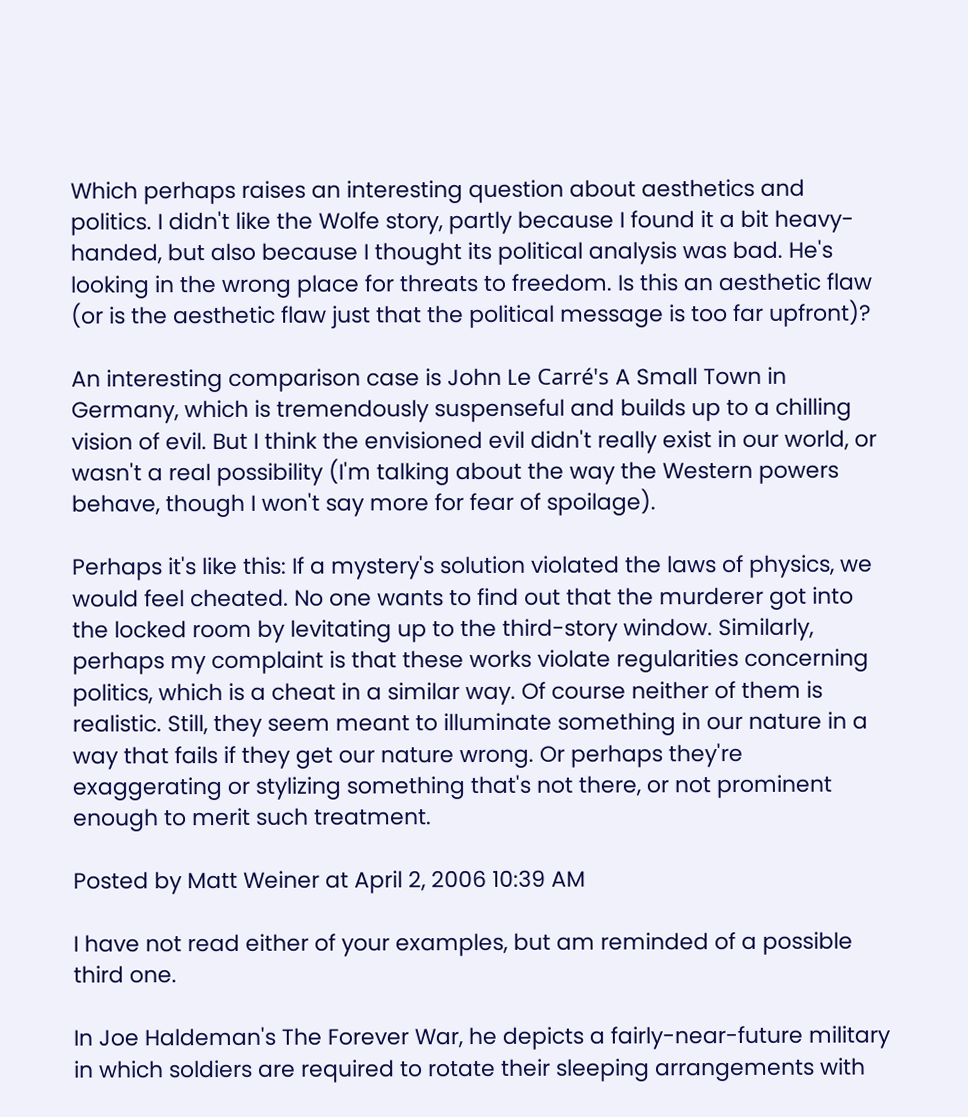Which perhaps raises an interesting question about aesthetics and politics. I didn't like the Wolfe story, partly because I found it a bit heavy-handed, but also because I thought its political analysis was bad. He's looking in the wrong place for threats to freedom. Is this an aesthetic flaw (or is the aesthetic flaw just that the political message is too far upfront)?

An interesting comparison case is John Le Carré's A Small Town in Germany, which is tremendously suspenseful and builds up to a chilling vision of evil. But I think the envisioned evil didn't really exist in our world, or wasn't a real possibility (I'm talking about the way the Western powers behave, though I won't say more for fear of spoilage).

Perhaps it's like this: If a mystery's solution violated the laws of physics, we would feel cheated. No one wants to find out that the murderer got into the locked room by levitating up to the third-story window. Similarly, perhaps my complaint is that these works violate regularities concerning politics, which is a cheat in a similar way. Of course neither of them is realistic. Still, they seem meant to illuminate something in our nature in a way that fails if they get our nature wrong. Or perhaps they're exaggerating or stylizing something that's not there, or not prominent enough to merit such treatment.

Posted by Matt Weiner at April 2, 2006 10:39 AM

I have not read either of your examples, but am reminded of a possible third one.

In Joe Haldeman's The Forever War, he depicts a fairly-near-future military in which soldiers are required to rotate their sleeping arrangements with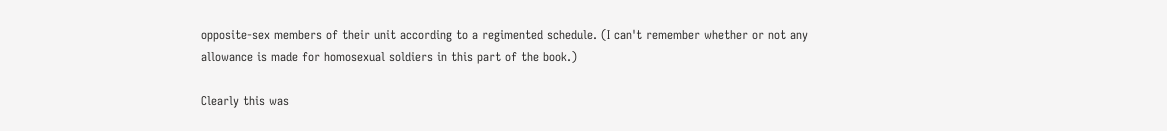opposite-sex members of their unit according to a regimented schedule. (I can't remember whether or not any allowance is made for homosexual soldiers in this part of the book.)

Clearly this was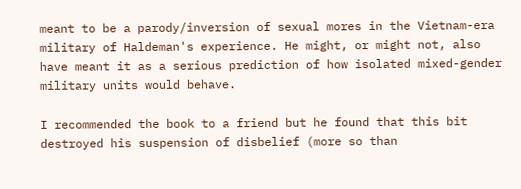meant to be a parody/inversion of sexual mores in the Vietnam-era military of Haldeman's experience. He might, or might not, also have meant it as a serious prediction of how isolated mixed-gender military units would behave.

I recommended the book to a friend but he found that this bit destroyed his suspension of disbelief (more so than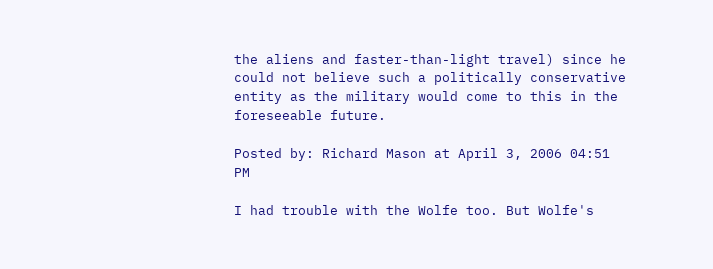the aliens and faster-than-light travel) since he could not believe such a politically conservative entity as the military would come to this in the foreseeable future.

Posted by: Richard Mason at April 3, 2006 04:51 PM

I had trouble with the Wolfe too. But Wolfe's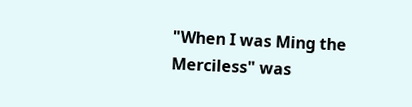"When I was Ming the Merciless" was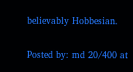believably Hobbesian.

Posted by: md 20/400 at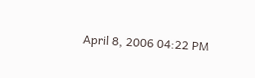April 8, 2006 04:22 PM